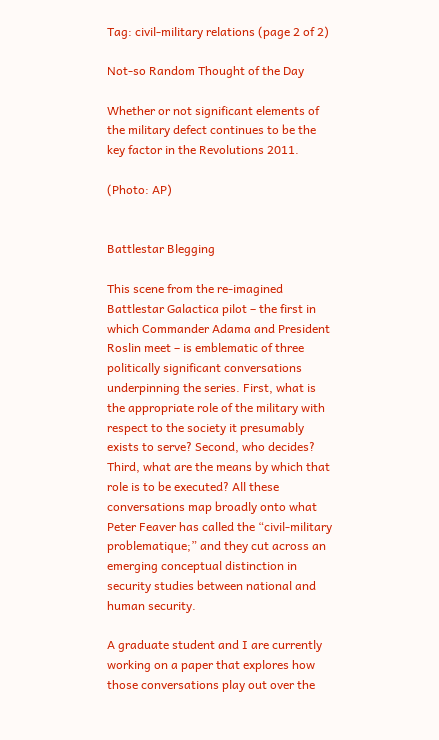Tag: civil-military relations (page 2 of 2)

Not-so Random Thought of the Day

Whether or not significant elements of the military defect continues to be the key factor in the Revolutions 2011.

(Photo: AP)


Battlestar Blegging

This scene from the re-imagined Battlestar Galactica pilot – the first in which Commander Adama and President Roslin meet – is emblematic of three politically significant conversations underpinning the series. First, what is the appropriate role of the military with respect to the society it presumably exists to serve? Second, who decides? Third, what are the means by which that role is to be executed? All these conversations map broadly onto what Peter Feaver has called the “civil-military problematique;” and they cut across an emerging conceptual distinction in security studies between national and human security.

A graduate student and I are currently working on a paper that explores how those conversations play out over the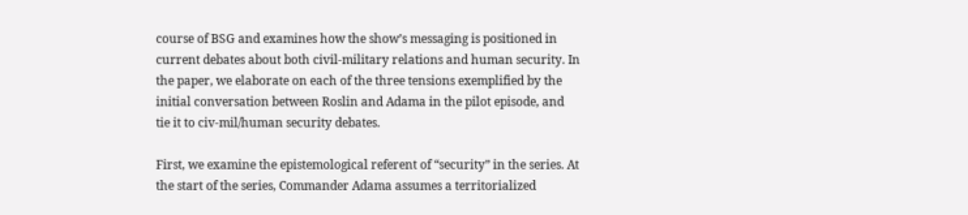course of BSG and examines how the show’s messaging is positioned in current debates about both civil-military relations and human security. In the paper, we elaborate on each of the three tensions exemplified by the initial conversation between Roslin and Adama in the pilot episode, and tie it to civ-mil/human security debates.

First, we examine the epistemological referent of “security” in the series. At the start of the series, Commander Adama assumes a territorialized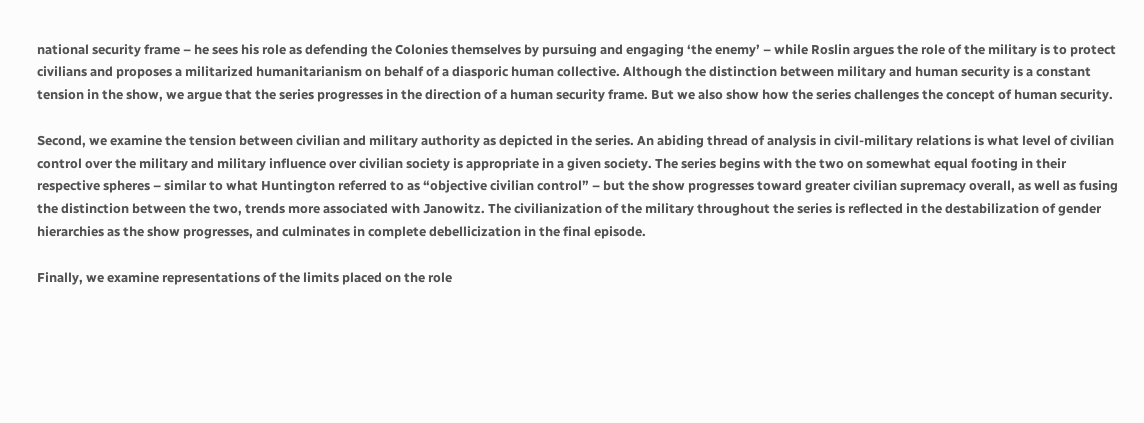national security frame – he sees his role as defending the Colonies themselves by pursuing and engaging ‘the enemy’ – while Roslin argues the role of the military is to protect civilians and proposes a militarized humanitarianism on behalf of a diasporic human collective. Although the distinction between military and human security is a constant tension in the show, we argue that the series progresses in the direction of a human security frame. But we also show how the series challenges the concept of human security.

Second, we examine the tension between civilian and military authority as depicted in the series. An abiding thread of analysis in civil-military relations is what level of civilian control over the military and military influence over civilian society is appropriate in a given society. The series begins with the two on somewhat equal footing in their respective spheres – similar to what Huntington referred to as “objective civilian control” – but the show progresses toward greater civilian supremacy overall, as well as fusing the distinction between the two, trends more associated with Janowitz. The civilianization of the military throughout the series is reflected in the destabilization of gender hierarchies as the show progresses, and culminates in complete debellicization in the final episode.

Finally, we examine representations of the limits placed on the role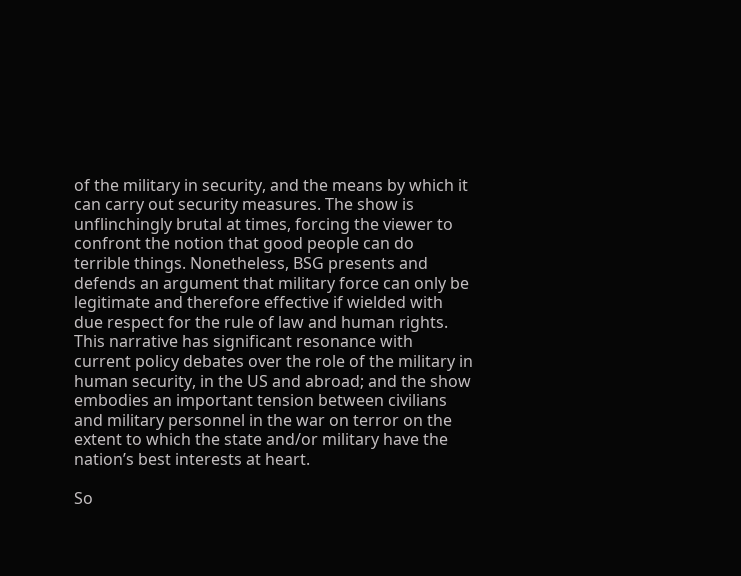of the military in security, and the means by which it can carry out security measures. The show is unflinchingly brutal at times, forcing the viewer to confront the notion that good people can do terrible things. Nonetheless, BSG presents and defends an argument that military force can only be legitimate and therefore effective if wielded with due respect for the rule of law and human rights. This narrative has significant resonance with current policy debates over the role of the military in human security, in the US and abroad; and the show embodies an important tension between civilians and military personnel in the war on terror on the extent to which the state and/or military have the nation’s best interests at heart.

So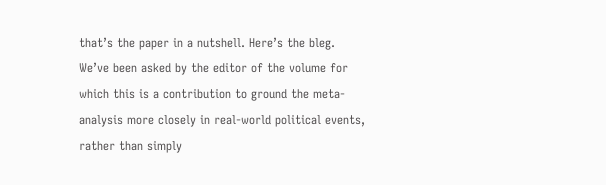that’s the paper in a nutshell. Here’s the bleg. We’ve been asked by the editor of the volume for which this is a contribution to ground the meta-analysis more closely in real-world political events, rather than simply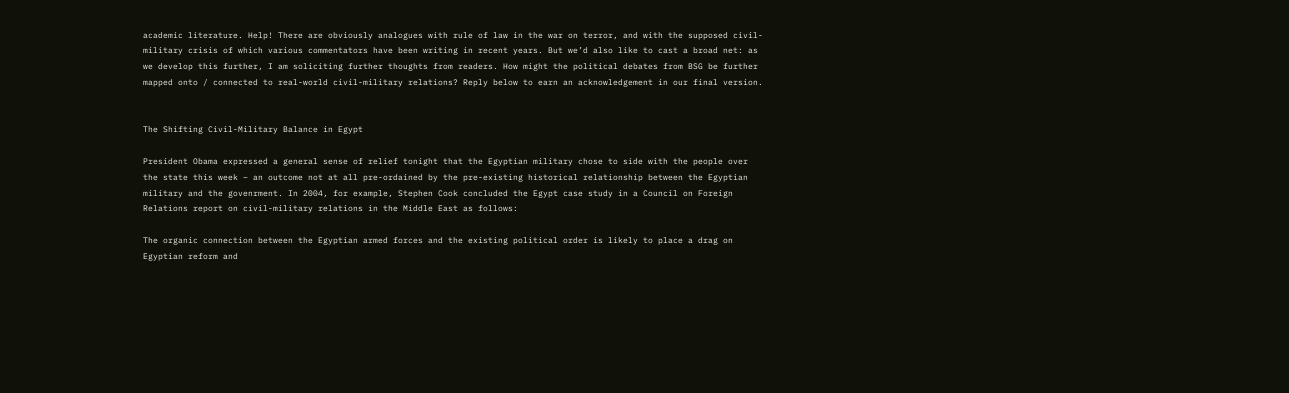academic literature. Help! There are obviously analogues with rule of law in the war on terror, and with the supposed civil-military crisis of which various commentators have been writing in recent years. But we’d also like to cast a broad net: as we develop this further, I am soliciting further thoughts from readers. How might the political debates from BSG be further mapped onto / connected to real-world civil-military relations? Reply below to earn an acknowledgement in our final version.


The Shifting Civil-Military Balance in Egypt

President Obama expressed a general sense of relief tonight that the Egyptian military chose to side with the people over the state this week – an outcome not at all pre-ordained by the pre-existing historical relationship between the Egyptian military and the govenrment. In 2004, for example, Stephen Cook concluded the Egypt case study in a Council on Foreign Relations report on civil-military relations in the Middle East as follows:

The organic connection between the Egyptian armed forces and the existing political order is likely to place a drag on Egyptian reform and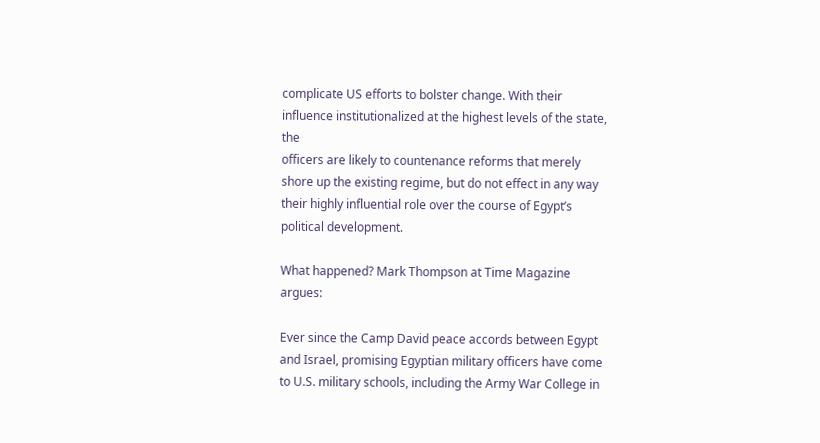complicate US efforts to bolster change. With their influence institutionalized at the highest levels of the state, the
officers are likely to countenance reforms that merely shore up the existing regime, but do not effect in any way their highly influential role over the course of Egypt’s political development.

What happened? Mark Thompson at Time Magazine argues:

Ever since the Camp David peace accords between Egypt and Israel, promising Egyptian military officers have come to U.S. military schools, including the Army War College in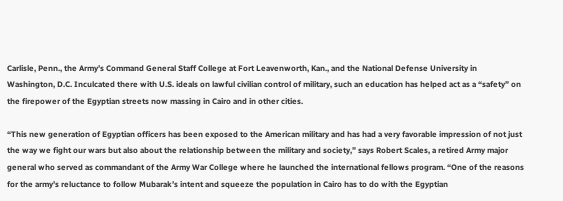Carlisle, Penn., the Army’s Command General Staff College at Fort Leavenworth, Kan., and the National Defense University in Washington, D.C. Inculcated there with U.S. ideals on lawful civilian control of military, such an education has helped act as a “safety” on the firepower of the Egyptian streets now massing in Cairo and in other cities.

“This new generation of Egyptian officers has been exposed to the American military and has had a very favorable impression of not just the way we fight our wars but also about the relationship between the military and society,” says Robert Scales, a retired Army major general who served as commandant of the Army War College where he launched the international fellows program. “One of the reasons for the army’s reluctance to follow Mubarak’s intent and squeeze the population in Cairo has to do with the Egyptian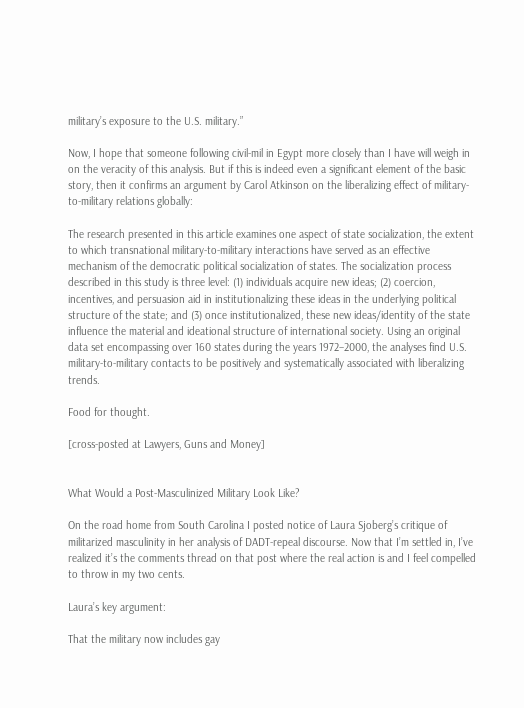military’s exposure to the U.S. military.”

Now, I hope that someone following civil-mil in Egypt more closely than I have will weigh in on the veracity of this analysis. But if this is indeed even a significant element of the basic story, then it confirms an argument by Carol Atkinson on the liberalizing effect of military-to-military relations globally:

The research presented in this article examines one aspect of state socialization, the extent to which transnational military-to-military interactions have served as an effective mechanism of the democratic political socialization of states. The socialization process described in this study is three level: (1) individuals acquire new ideas; (2) coercion, incentives, and persuasion aid in institutionalizing these ideas in the underlying political structure of the state; and (3) once institutionalized, these new ideas/identity of the state influence the material and ideational structure of international society. Using an original data set encompassing over 160 states during the years 1972–2000, the analyses find U.S. military-to-military contacts to be positively and systematically associated with liberalizing trends.

Food for thought.

[cross-posted at Lawyers, Guns and Money]


What Would a Post-Masculinized Military Look Like?

On the road home from South Carolina I posted notice of Laura Sjoberg’s critique of militarized masculinity in her analysis of DADT-repeal discourse. Now that I’m settled in, I’ve realized it’s the comments thread on that post where the real action is and I feel compelled to throw in my two cents.

Laura’s key argument:

That the military now includes gay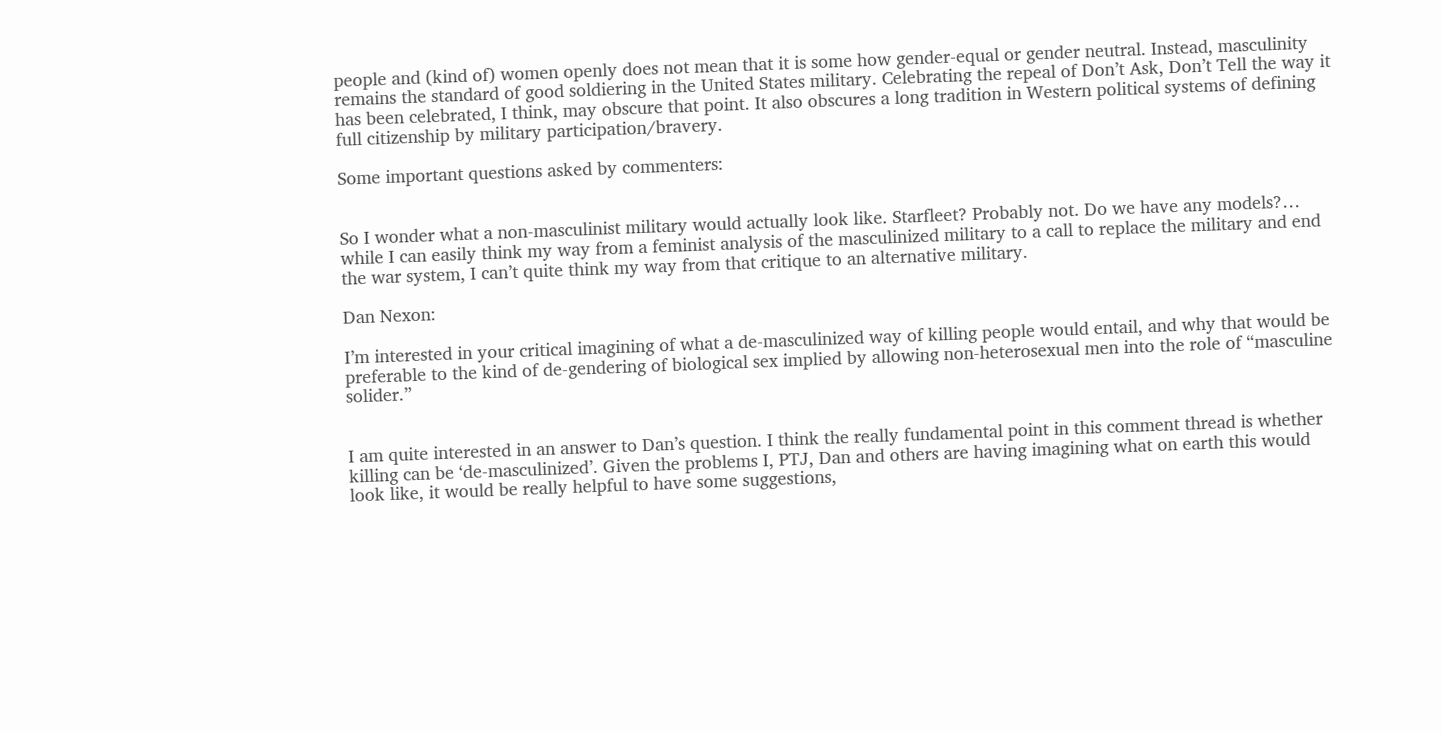people and (kind of) women openly does not mean that it is some how gender-equal or gender neutral. Instead, masculinity remains the standard of good soldiering in the United States military. Celebrating the repeal of Don’t Ask, Don’t Tell the way it has been celebrated, I think, may obscure that point. It also obscures a long tradition in Western political systems of defining full citizenship by military participation/bravery.

Some important questions asked by commenters:


So I wonder what a non-masculinist military would actually look like. Starfleet? Probably not. Do we have any models?… while I can easily think my way from a feminist analysis of the masculinized military to a call to replace the military and end the war system, I can’t quite think my way from that critique to an alternative military.

Dan Nexon:

I’m interested in your critical imagining of what a de-masculinized way of killing people would entail, and why that would be preferable to the kind of de-gendering of biological sex implied by allowing non-heterosexual men into the role of “masculine solider.”


I am quite interested in an answer to Dan’s question. I think the really fundamental point in this comment thread is whether killing can be ‘de-masculinized’. Given the problems I, PTJ, Dan and others are having imagining what on earth this would look like, it would be really helpful to have some suggestions,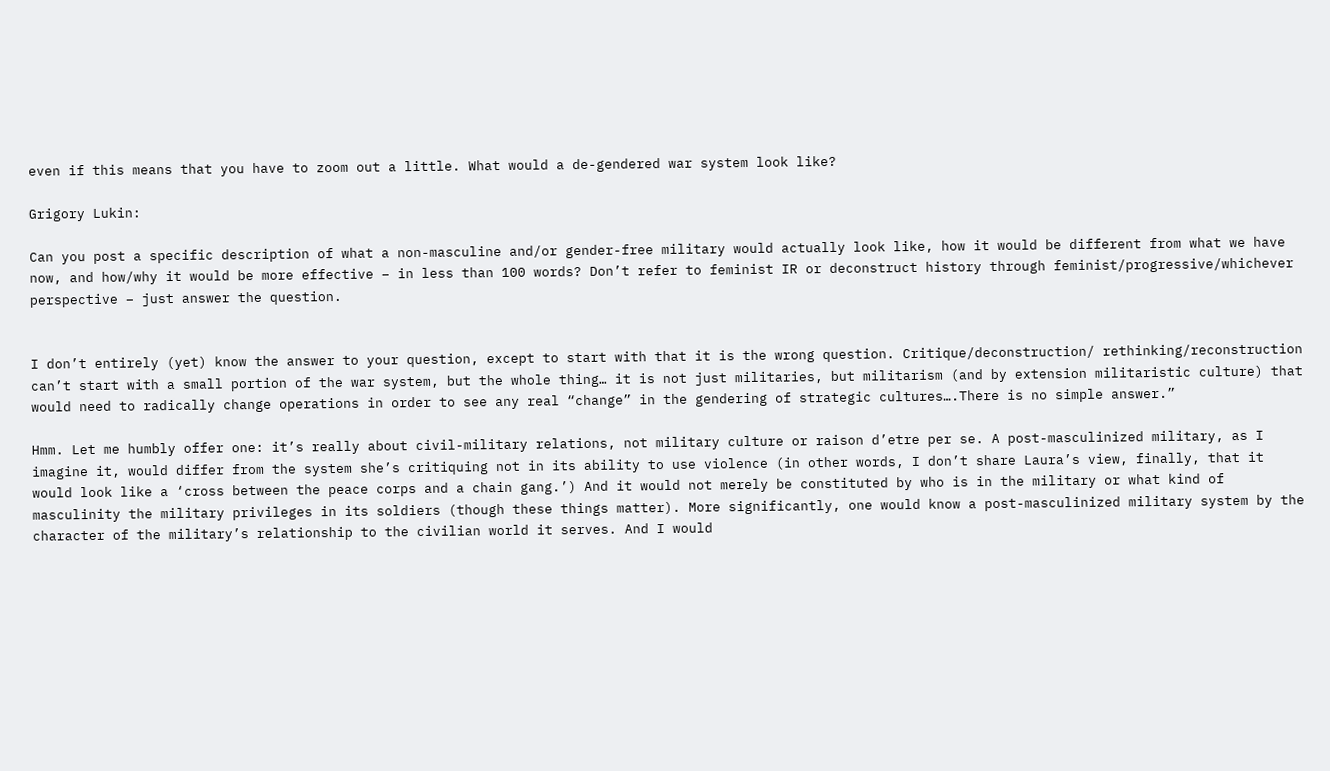even if this means that you have to zoom out a little. What would a de-gendered war system look like?

Grigory Lukin:

Can you post a specific description of what a non-masculine and/or gender-free military would actually look like, how it would be different from what we have now, and how/why it would be more effective – in less than 100 words? Don’t refer to feminist IR or deconstruct history through feminist/progressive/whichever perspective – just answer the question.


I don’t entirely (yet) know the answer to your question, except to start with that it is the wrong question. Critique/deconstruction/ rethinking/reconstruction can’t start with a small portion of the war system, but the whole thing… it is not just militaries, but militarism (and by extension militaristic culture) that would need to radically change operations in order to see any real “change” in the gendering of strategic cultures….There is no simple answer.”

Hmm. Let me humbly offer one: it’s really about civil-military relations, not military culture or raison d’etre per se. A post-masculinized military, as I imagine it, would differ from the system she’s critiquing not in its ability to use violence (in other words, I don’t share Laura’s view, finally, that it would look like a ‘cross between the peace corps and a chain gang.’) And it would not merely be constituted by who is in the military or what kind of masculinity the military privileges in its soldiers (though these things matter). More significantly, one would know a post-masculinized military system by the character of the military’s relationship to the civilian world it serves. And I would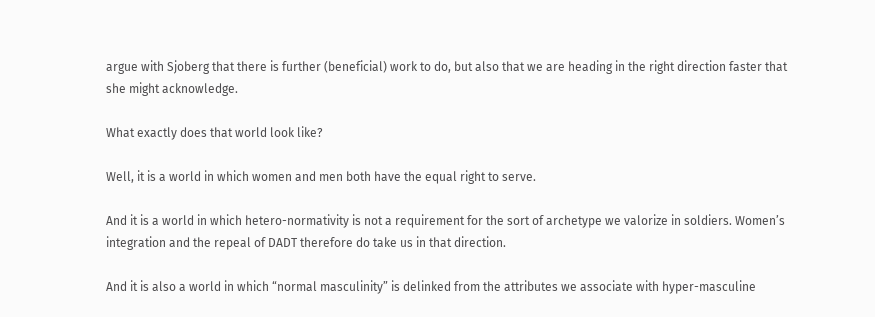argue with Sjoberg that there is further (beneficial) work to do, but also that we are heading in the right direction faster that she might acknowledge.

What exactly does that world look like?

Well, it is a world in which women and men both have the equal right to serve.

And it is a world in which hetero-normativity is not a requirement for the sort of archetype we valorize in soldiers. Women’s integration and the repeal of DADT therefore do take us in that direction.

And it is also a world in which “normal masculinity” is delinked from the attributes we associate with hyper-masculine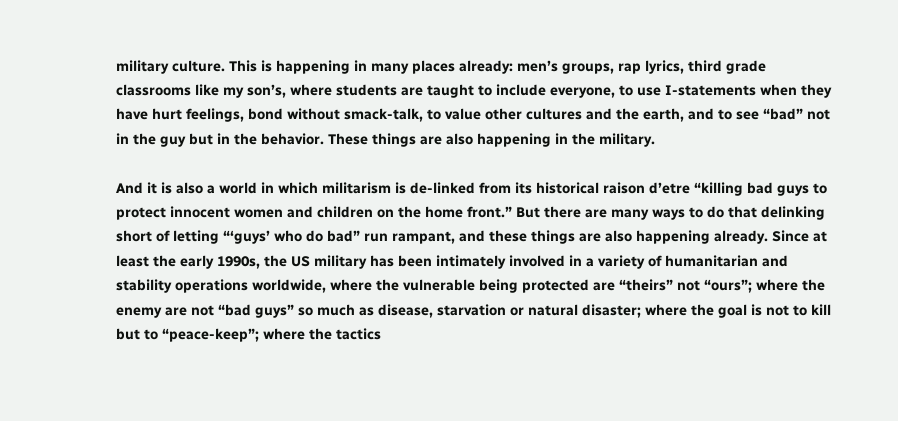military culture. This is happening in many places already: men’s groups, rap lyrics, third grade classrooms like my son’s, where students are taught to include everyone, to use I-statements when they have hurt feelings, bond without smack-talk, to value other cultures and the earth, and to see “bad” not in the guy but in the behavior. These things are also happening in the military.

And it is also a world in which militarism is de-linked from its historical raison d’etre “killing bad guys to protect innocent women and children on the home front.” But there are many ways to do that delinking short of letting “‘guys’ who do bad” run rampant, and these things are also happening already. Since at least the early 1990s, the US military has been intimately involved in a variety of humanitarian and stability operations worldwide, where the vulnerable being protected are “theirs” not “ours”; where the enemy are not “bad guys” so much as disease, starvation or natural disaster; where the goal is not to kill but to “peace-keep”; where the tactics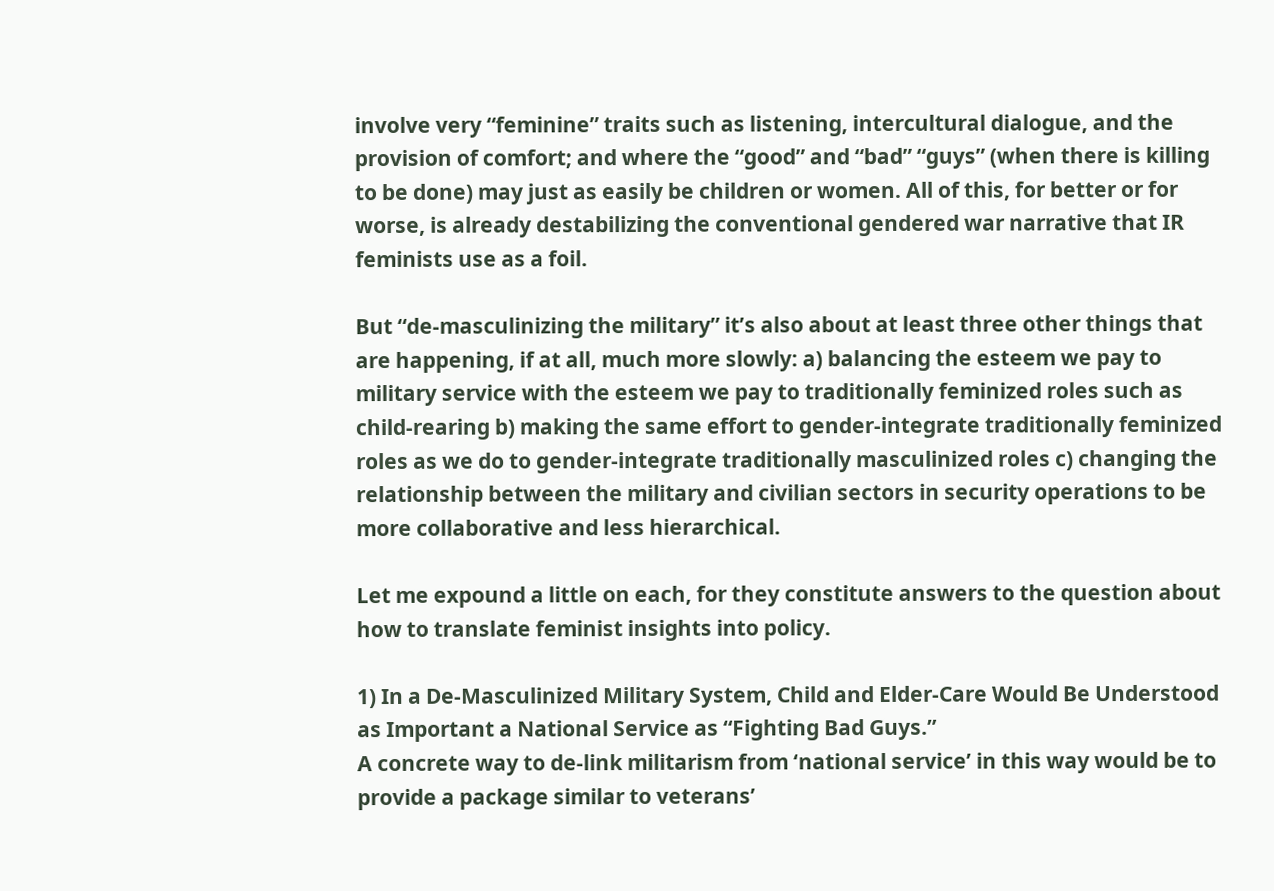involve very “feminine” traits such as listening, intercultural dialogue, and the provision of comfort; and where the “good” and “bad” “guys” (when there is killing to be done) may just as easily be children or women. All of this, for better or for worse, is already destabilizing the conventional gendered war narrative that IR feminists use as a foil.

But “de-masculinizing the military” it’s also about at least three other things that are happening, if at all, much more slowly: a) balancing the esteem we pay to military service with the esteem we pay to traditionally feminized roles such as child-rearing b) making the same effort to gender-integrate traditionally feminized roles as we do to gender-integrate traditionally masculinized roles c) changing the relationship between the military and civilian sectors in security operations to be more collaborative and less hierarchical.

Let me expound a little on each, for they constitute answers to the question about how to translate feminist insights into policy.

1) In a De-Masculinized Military System, Child and Elder-Care Would Be Understood as Important a National Service as “Fighting Bad Guys.”
A concrete way to de-link militarism from ‘national service’ in this way would be to provide a package similar to veterans’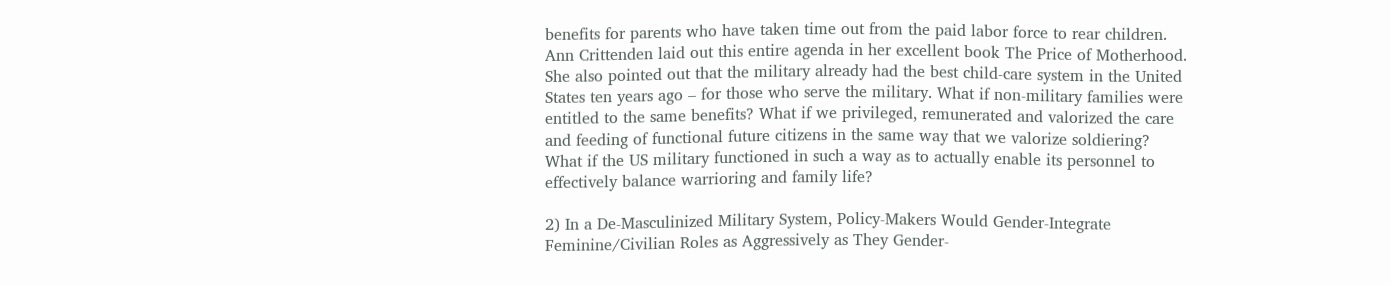benefits for parents who have taken time out from the paid labor force to rear children. Ann Crittenden laid out this entire agenda in her excellent book The Price of Motherhood. She also pointed out that the military already had the best child-care system in the United States ten years ago – for those who serve the military. What if non-military families were entitled to the same benefits? What if we privileged, remunerated and valorized the care and feeding of functional future citizens in the same way that we valorize soldiering? What if the US military functioned in such a way as to actually enable its personnel to effectively balance warrioring and family life?

2) In a De-Masculinized Military System, Policy-Makers Would Gender-Integrate Feminine/Civilian Roles as Aggressively as They Gender-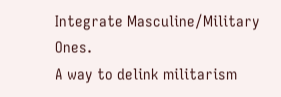Integrate Masculine/Military Ones.
A way to delink militarism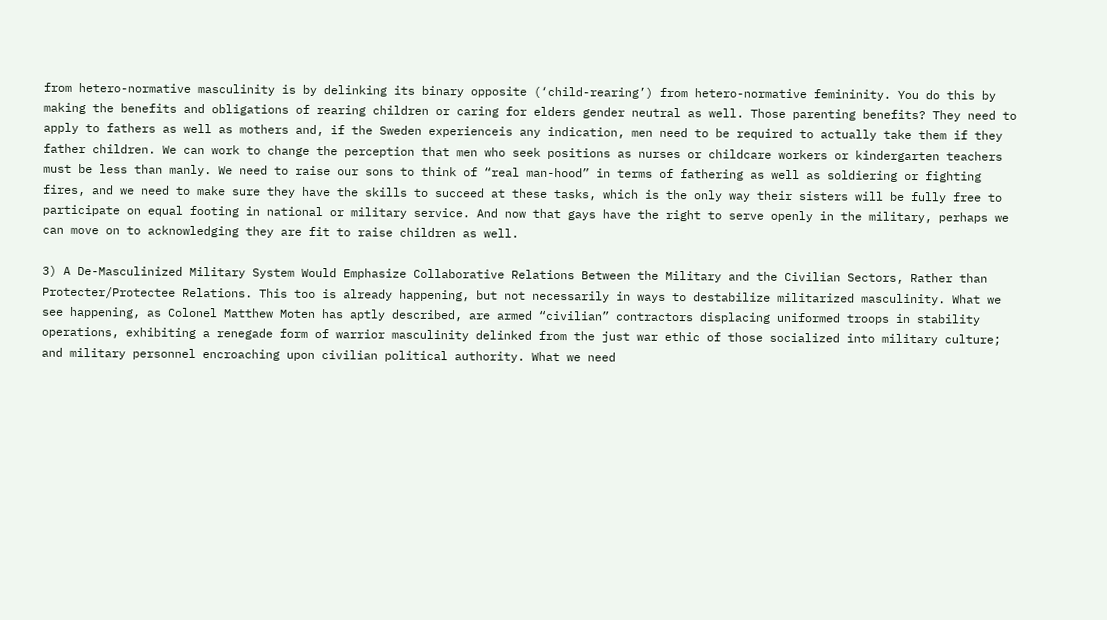from hetero-normative masculinity is by delinking its binary opposite (‘child-rearing’) from hetero-normative femininity. You do this by making the benefits and obligations of rearing children or caring for elders gender neutral as well. Those parenting benefits? They need to apply to fathers as well as mothers and, if the Sweden experienceis any indication, men need to be required to actually take them if they father children. We can work to change the perception that men who seek positions as nurses or childcare workers or kindergarten teachers must be less than manly. We need to raise our sons to think of “real man-hood” in terms of fathering as well as soldiering or fighting fires, and we need to make sure they have the skills to succeed at these tasks, which is the only way their sisters will be fully free to participate on equal footing in national or military service. And now that gays have the right to serve openly in the military, perhaps we can move on to acknowledging they are fit to raise children as well.

3) A De-Masculinized Military System Would Emphasize Collaborative Relations Between the Military and the Civilian Sectors, Rather than Protecter/Protectee Relations. This too is already happening, but not necessarily in ways to destabilize militarized masculinity. What we see happening, as Colonel Matthew Moten has aptly described, are armed “civilian” contractors displacing uniformed troops in stability operations, exhibiting a renegade form of warrior masculinity delinked from the just war ethic of those socialized into military culture; and military personnel encroaching upon civilian political authority. What we need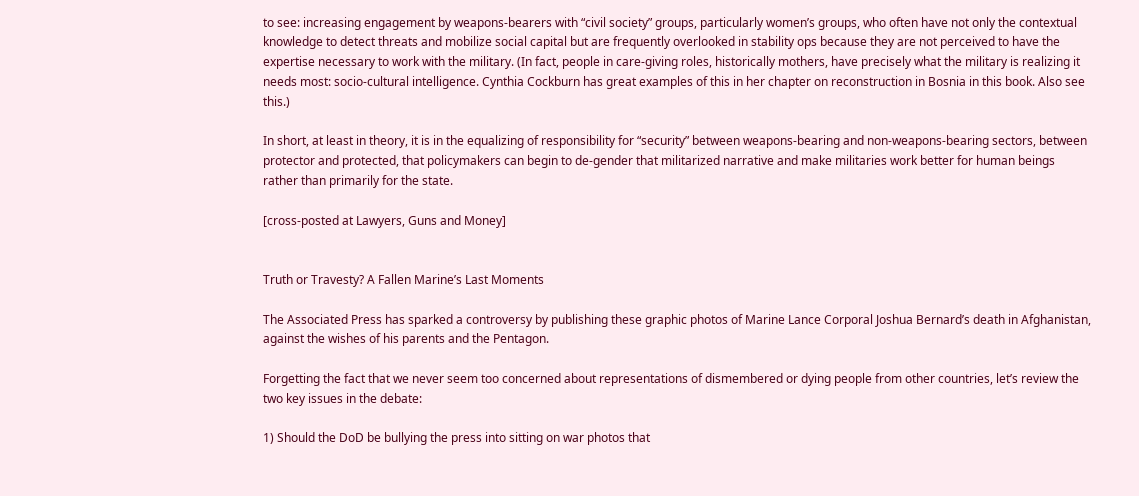to see: increasing engagement by weapons-bearers with “civil society” groups, particularly women’s groups, who often have not only the contextual knowledge to detect threats and mobilize social capital but are frequently overlooked in stability ops because they are not perceived to have the expertise necessary to work with the military. (In fact, people in care-giving roles, historically mothers, have precisely what the military is realizing it needs most: socio-cultural intelligence. Cynthia Cockburn has great examples of this in her chapter on reconstruction in Bosnia in this book. Also see this.)

In short, at least in theory, it is in the equalizing of responsibility for “security” between weapons-bearing and non-weapons-bearing sectors, between protector and protected, that policymakers can begin to de-gender that militarized narrative and make militaries work better for human beings rather than primarily for the state.

[cross-posted at Lawyers, Guns and Money]


Truth or Travesty? A Fallen Marine’s Last Moments

The Associated Press has sparked a controversy by publishing these graphic photos of Marine Lance Corporal Joshua Bernard’s death in Afghanistan, against the wishes of his parents and the Pentagon.

Forgetting the fact that we never seem too concerned about representations of dismembered or dying people from other countries, let’s review the two key issues in the debate:

1) Should the DoD be bullying the press into sitting on war photos that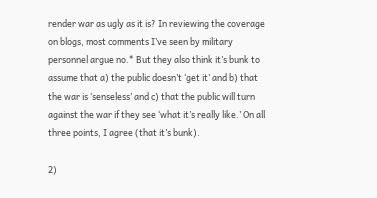render war as ugly as it is? In reviewing the coverage on blogs, most comments I’ve seen by military personnel argue no.* But they also think it’s bunk to assume that a) the public doesn’t ‘get it’ and b) that the war is ‘senseless’ and c) that the public will turn against the war if they see ‘what it’s really like.’ On all three points, I agree (that it’s bunk).

2)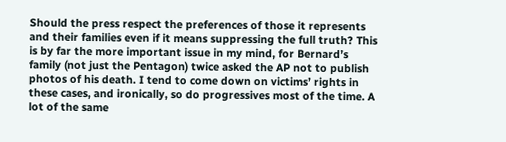Should the press respect the preferences of those it represents and their families even if it means suppressing the full truth? This is by far the more important issue in my mind, for Bernard’s family (not just the Pentagon) twice asked the AP not to publish photos of his death. I tend to come down on victims’ rights in these cases, and ironically, so do progressives most of the time. A lot of the same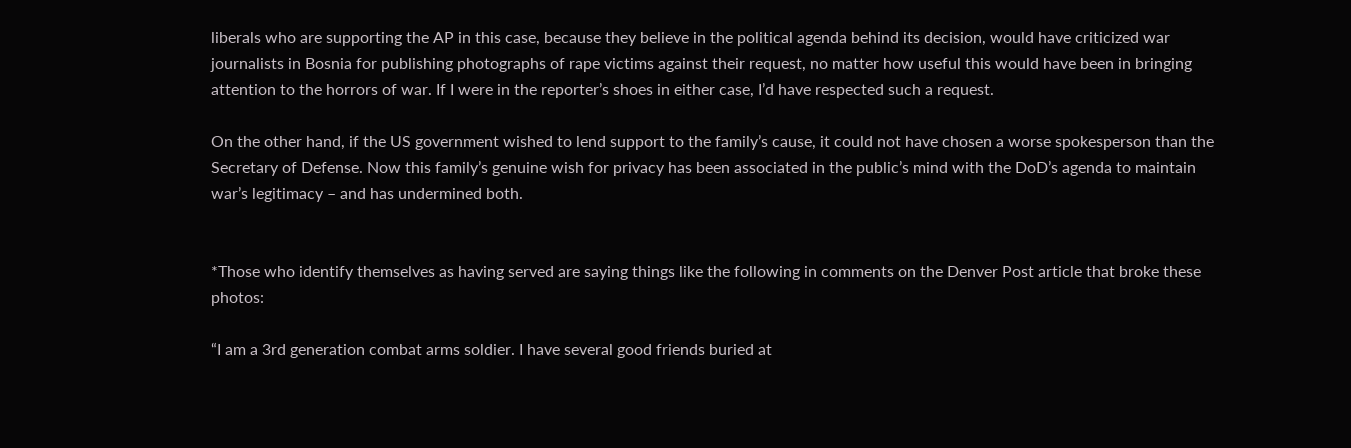liberals who are supporting the AP in this case, because they believe in the political agenda behind its decision, would have criticized war journalists in Bosnia for publishing photographs of rape victims against their request, no matter how useful this would have been in bringing attention to the horrors of war. If I were in the reporter’s shoes in either case, I’d have respected such a request.

On the other hand, if the US government wished to lend support to the family’s cause, it could not have chosen a worse spokesperson than the Secretary of Defense. Now this family’s genuine wish for privacy has been associated in the public’s mind with the DoD’s agenda to maintain war’s legitimacy – and has undermined both.


*Those who identify themselves as having served are saying things like the following in comments on the Denver Post article that broke these photos:

“I am a 3rd generation combat arms soldier. I have several good friends buried at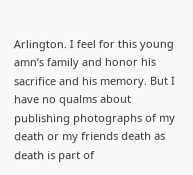Arlington. I feel for this young amn’s family and honor his sacrifice and his memory. But I have no qualms about publishing photographs of my death or my friends death as death is part of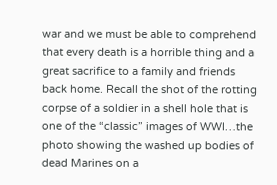war and we must be able to comprehend that every death is a horrible thing and a great sacrifice to a family and friends back home. Recall the shot of the rotting corpse of a soldier in a shell hole that is one of the “classic” images of WWI…the photo showing the washed up bodies of dead Marines on a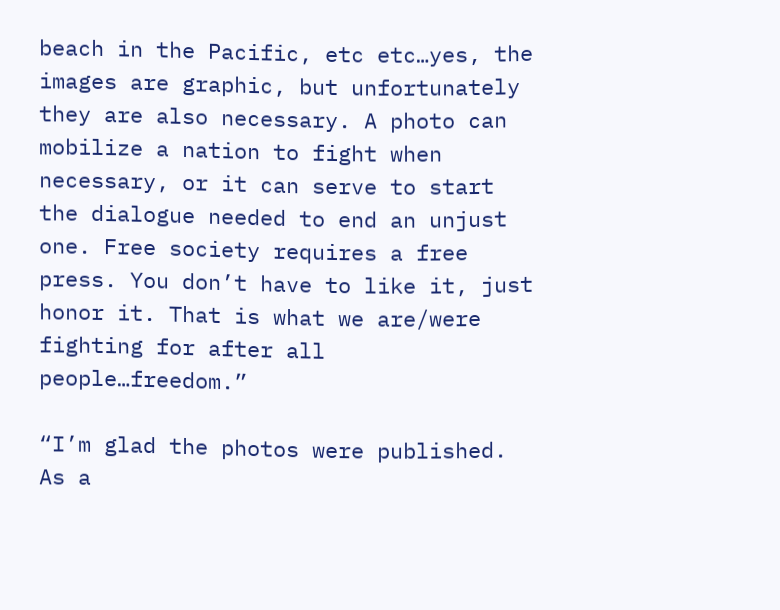beach in the Pacific, etc etc…yes, the images are graphic, but unfortunately they are also necessary. A photo can mobilize a nation to fight when necessary, or it can serve to start the dialogue needed to end an unjust one. Free society requires a free press. You don’t have to like it, just honor it. That is what we are/were fighting for after all people…freedom.”

“I’m glad the photos were published. As a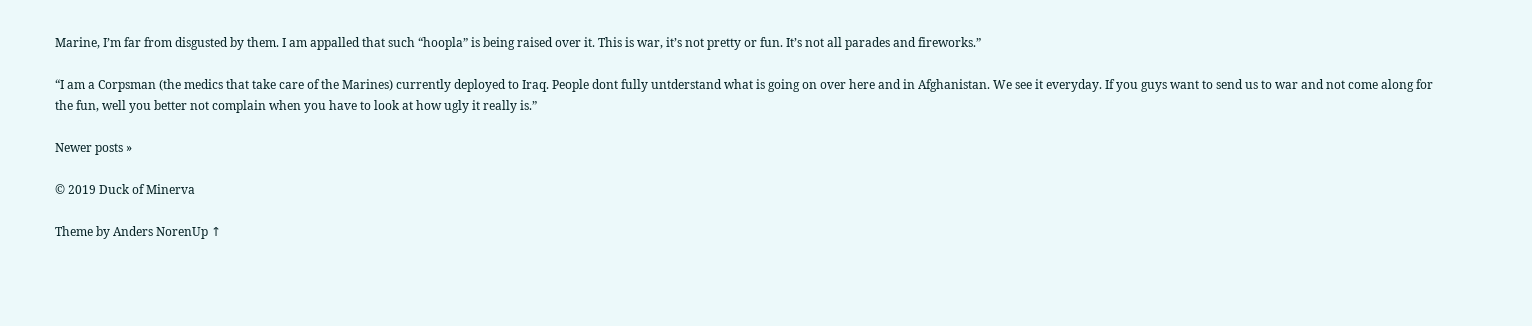Marine, I’m far from disgusted by them. I am appalled that such “hoopla” is being raised over it. This is war, it’s not pretty or fun. It’s not all parades and fireworks.”

“I am a Corpsman (the medics that take care of the Marines) currently deployed to Iraq. People dont fully untderstand what is going on over here and in Afghanistan. We see it everyday. If you guys want to send us to war and not come along for the fun, well you better not complain when you have to look at how ugly it really is.”

Newer posts »

© 2019 Duck of Minerva

Theme by Anders NorenUp ↑